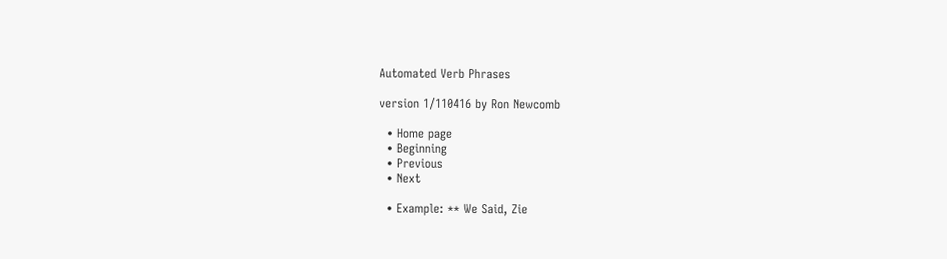Automated Verb Phrases

version 1/110416 by Ron Newcomb

  • Home page
  • Beginning
  • Previous
  • Next

  • Example: ** We Said, Zie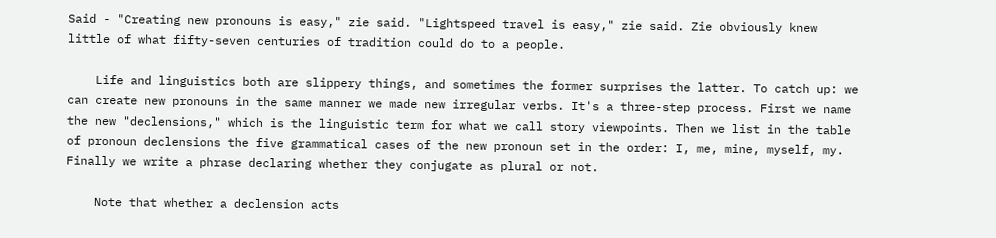Said - "Creating new pronouns is easy," zie said. "Lightspeed travel is easy," zie said. Zie obviously knew little of what fifty-seven centuries of tradition could do to a people.

    Life and linguistics both are slippery things, and sometimes the former surprises the latter. To catch up: we can create new pronouns in the same manner we made new irregular verbs. It's a three-step process. First we name the new "declensions," which is the linguistic term for what we call story viewpoints. Then we list in the table of pronoun declensions the five grammatical cases of the new pronoun set in the order: I, me, mine, myself, my. Finally we write a phrase declaring whether they conjugate as plural or not.

    Note that whether a declension acts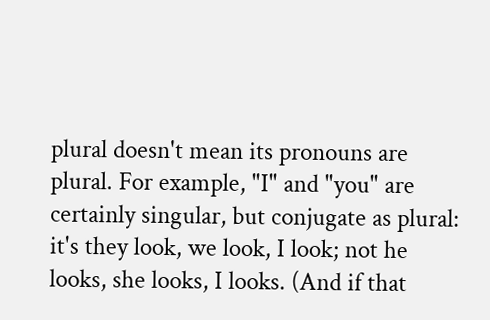plural doesn't mean its pronouns are plural. For example, "I" and "you" are certainly singular, but conjugate as plural: it's they look, we look, I look; not he looks, she looks, I looks. (And if that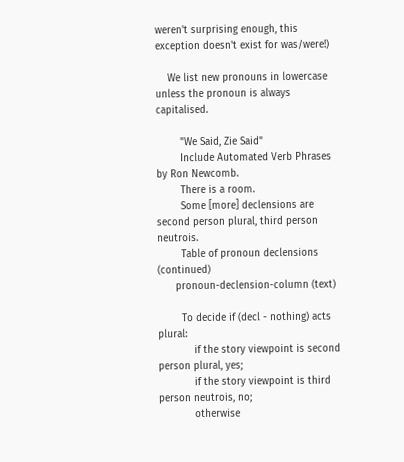weren't surprising enough, this exception doesn't exist for was/were!)

    We list new pronouns in lowercase unless the pronoun is always capitalised.

        "We Said, Zie Said"
        Include Automated Verb Phrases by Ron Newcomb.
        There is a room.
        Some [more] declensions are second person plural, third person neutrois.
        Table of pronoun declensions (continued)
      pronoun-declension-column (text)

        To decide if (decl - nothing) acts plural:
            if the story viewpoint is second person plural, yes;
            if the story viewpoint is third person neutrois, no;
            otherwise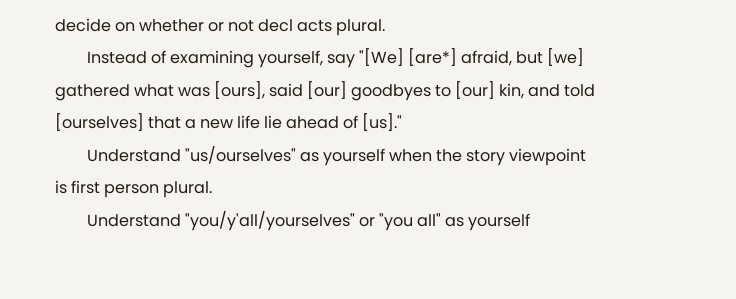decide on whether or not decl acts plural.
        Instead of examining yourself, say "[We] [are*] afraid, but [we] gathered what was [ours], said [our] goodbyes to [our] kin, and told [ourselves] that a new life lie ahead of [us]."
        Understand "us/ourselves" as yourself when the story viewpoint is first person plural.
        Understand "you/y'all/yourselves" or "you all" as yourself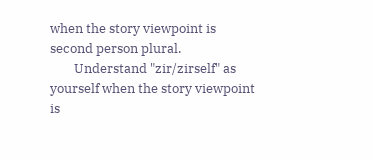when the story viewpoint is second person plural.
        Understand "zir/zirself" as yourself when the story viewpoint is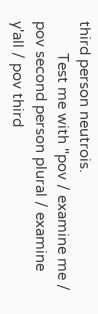third person neutrois.
        Test me with "pov / examine me / pov second person plural / examine y'all / pov third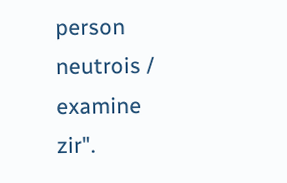person neutrois / examine zir".